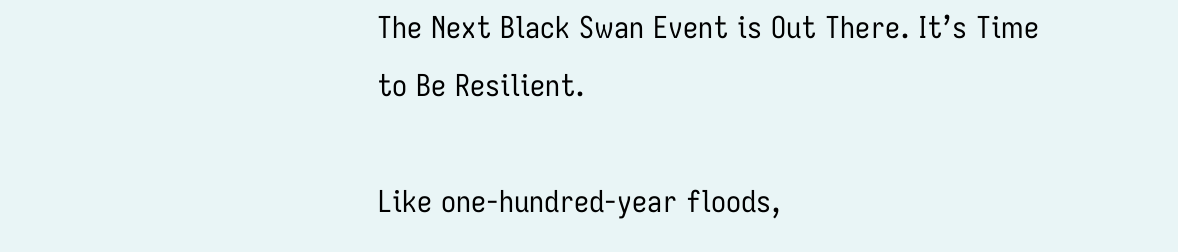The Next Black Swan Event is Out There. It’s Time to Be Resilient.

Like one-hundred-year floods,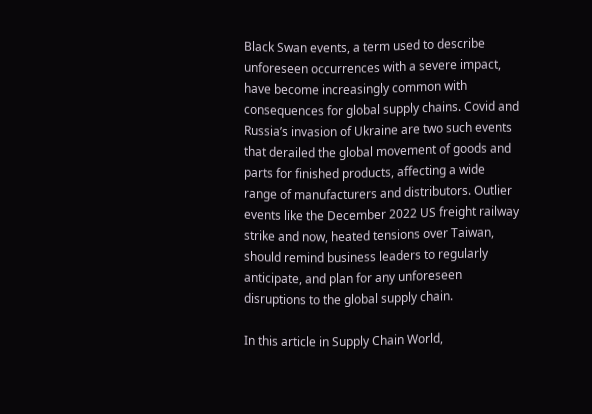Black Swan events, a term used to describe unforeseen occurrences with a severe impact, have become increasingly common with consequences for global supply chains. Covid and Russia’s invasion of Ukraine are two such events that derailed the global movement of goods and parts for finished products, affecting a wide range of manufacturers and distributors. Outlier events like the December 2022 US freight railway strike and now, heated tensions over Taiwan, should remind business leaders to regularly anticipate, and plan for any unforeseen disruptions to the global supply chain.

In this article in Supply Chain World,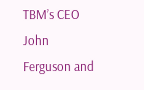TBM’s CEO John Ferguson and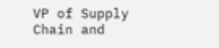VP of Supply Chain and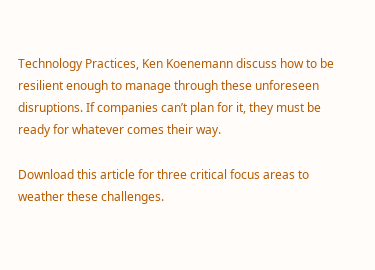Technology Practices, Ken Koenemann discuss how to be resilient enough to manage through these unforeseen disruptions. If companies can’t plan for it, they must be ready for whatever comes their way.

Download this article for three critical focus areas to weather these challenges.